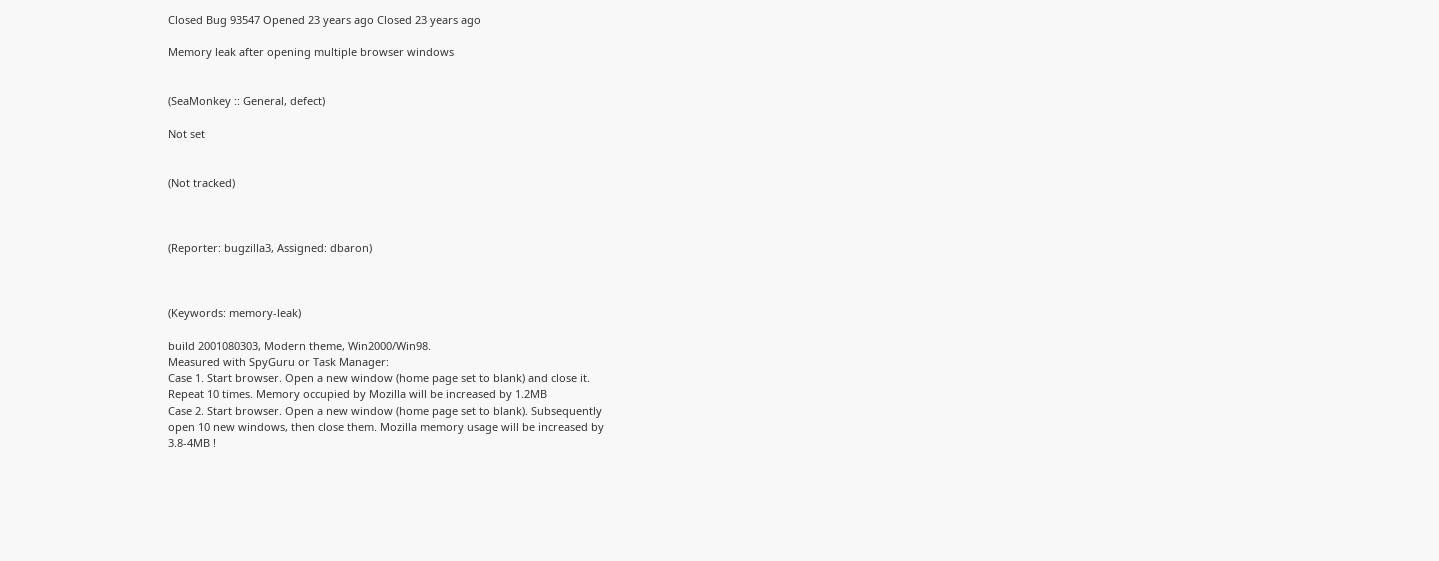Closed Bug 93547 Opened 23 years ago Closed 23 years ago

Memory leak after opening multiple browser windows


(SeaMonkey :: General, defect)

Not set


(Not tracked)



(Reporter: bugzilla3, Assigned: dbaron)



(Keywords: memory-leak)

build 2001080303, Modern theme, Win2000/Win98.
Measured with SpyGuru or Task Manager:
Case 1. Start browser. Open a new window (home page set to blank) and close it.
Repeat 10 times. Memory occupied by Mozilla will be increased by 1.2MB
Case 2. Start browser. Open a new window (home page set to blank). Subsequently
open 10 new windows, then close them. Mozilla memory usage will be increased by
3.8-4MB !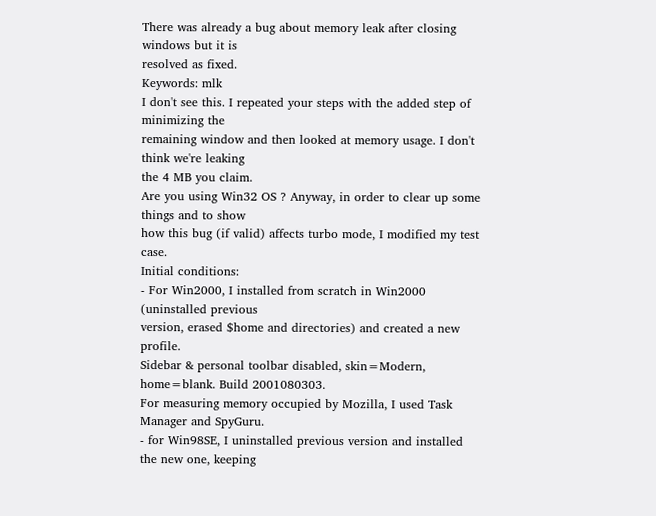There was already a bug about memory leak after closing windows but it is
resolved as fixed.
Keywords: mlk
I don't see this. I repeated your steps with the added step of minimizing the
remaining window and then looked at memory usage. I don't think we're leaking
the 4 MB you claim.
Are you using Win32 OS ? Anyway, in order to clear up some things and to show
how this bug (if valid) affects turbo mode, I modified my test case.
Initial conditions:
- For Win2000, I installed from scratch in Win2000 (uninstalled previous
version, erased $home and directories) and created a new profile.
Sidebar & personal toolbar disabled, skin=Modern, home=blank. Build 2001080303.
For measuring memory occupied by Mozilla, I used Task Manager and SpyGuru.
- for Win98SE, I uninstalled previous version and installed the new one, keeping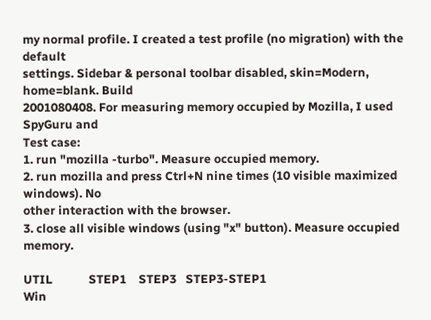my normal profile. I created a test profile (no migration) with the default
settings. Sidebar & personal toolbar disabled, skin=Modern, home=blank. Build
2001080408. For measuring memory occupied by Mozilla, I used SpyGuru and
Test case:
1. run "mozilla -turbo". Measure occupied memory.
2. run mozilla and press Ctrl+N nine times (10 visible maximized windows). No
other interaction with the browser.
3. close all visible windows (using "x" button). Measure occupied memory.

UTIL            STEP1    STEP3   STEP3-STEP1
Win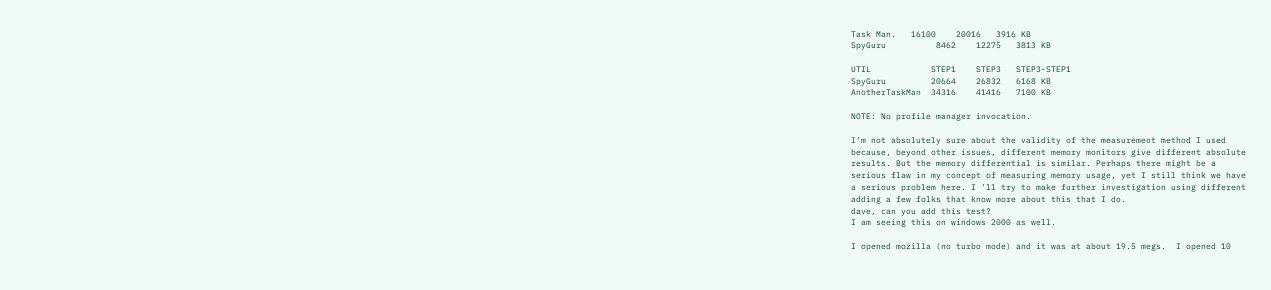Task Man.   16100    20016   3916 KB
SpyGuru          8462    12275   3813 KB

UTIL            STEP1    STEP3   STEP3-STEP1
SpyGuru         20664    26832   6168 KB
AnotherTaskMan  34316    41416   7100 KB

NOTE: No profile manager invocation.

I'm not absolutely sure about the validity of the measurement method I used
because, beyond other issues, different memory monitors give different absolute
results. But the memory differential is similar. Perhaps there might be a
serious flaw in my concept of measuring memory usage, yet I still think we have
a serious problem here. I 'll try to make further investigation using different
adding a few folks that know more about this that I do.
dave, can you add this test?
I am seeing this on windows 2000 as well.

I opened mozilla (no turbo mode) and it was at about 19.5 megs.  I opened 10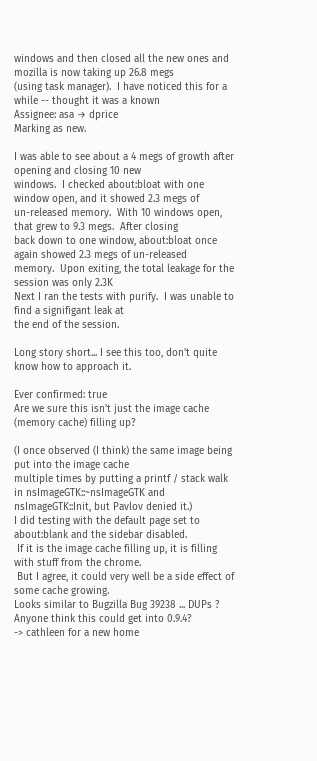windows and then closed all the new ones and mozilla is now taking up 26.8 megs
(using task manager).  I have noticed this for a while -- thought it was a known
Assignee: asa → dprice
Marking as new.

I was able to see about a 4 megs of growth after opening and closing 10 new
windows.  I checked about:bloat with one window open, and it showed 2.3 megs of
un-released memory.  With 10 windows open, that grew to 9.3 megs.  After closing
back down to one window, about:bloat once again showed 2.3 megs of un-released
memory.  Upon exiting, the total leakage for the session was only 2.3K
Next I ran the tests with purify.  I was unable to find a signifigant leak at
the end of the session.

Long story short... I see this too, don't quite know how to approach it.

Ever confirmed: true
Are we sure this isn't just the image cache (memory cache) filling up?

(I once observed (I think) the same image being put into the image cache
multiple times by putting a printf / stack walk in nsImageGTK::~nsImageGTK and
nsImageGTK::Init, but Pavlov denied it.)
I did testing with the default page set to about:blank and the sidebar disabled.
 If it is the image cache filling up, it is filling with stuff from the chrome.
 But I agree, it could very well be a side effect of some cache growing.
Looks similar to Bugzilla Bug 39238 ... DUPs ?
Anyone think this could get into 0.9.4?
-> cathleen for a new home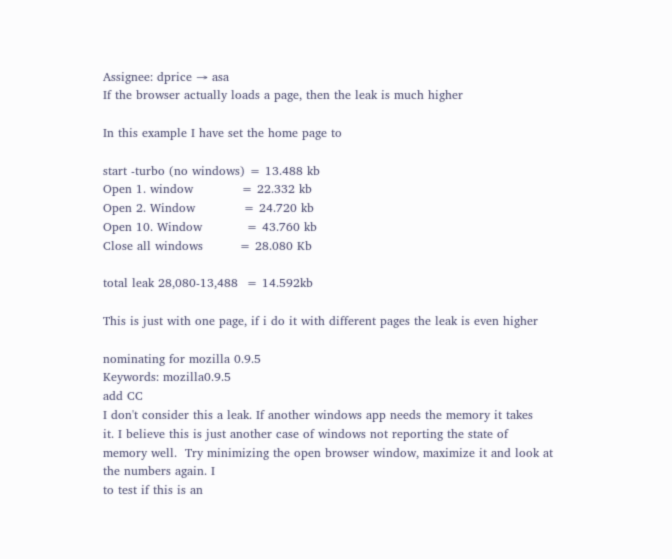Assignee: dprice → asa
If the browser actually loads a page, then the leak is much higher

In this example I have set the home page to

start -turbo (no windows) = 13.488 kb
Open 1. window            = 22.332 kb
Open 2. Window            = 24.720 kb
Open 10. Window           = 43.760 kb
Close all windows         = 28.080 Kb

total leak 28,080-13,488  = 14.592kb

This is just with one page, if i do it with different pages the leak is even higher

nominating for mozilla 0.9.5
Keywords: mozilla0.9.5
add CC
I don't consider this a leak. If another windows app needs the memory it takes
it. I believe this is just another case of windows not reporting the state of
memory well.  Try minimizing the open browser window, maximize it and look at
the numbers again. I
to test if this is an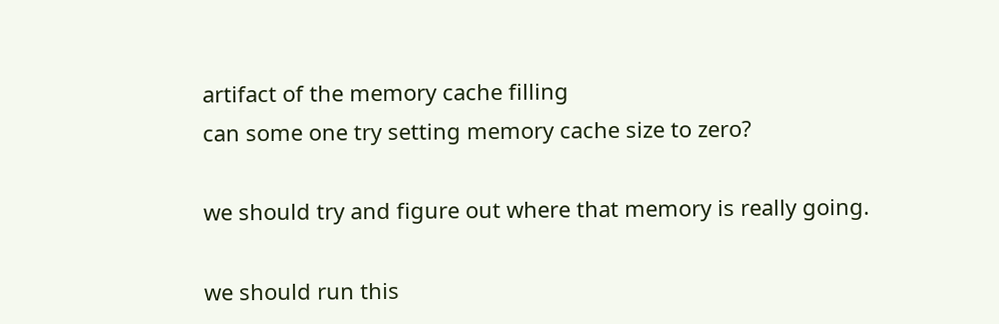artifact of the memory cache filling
can some one try setting memory cache size to zero?

we should try and figure out where that memory is really going.

we should run this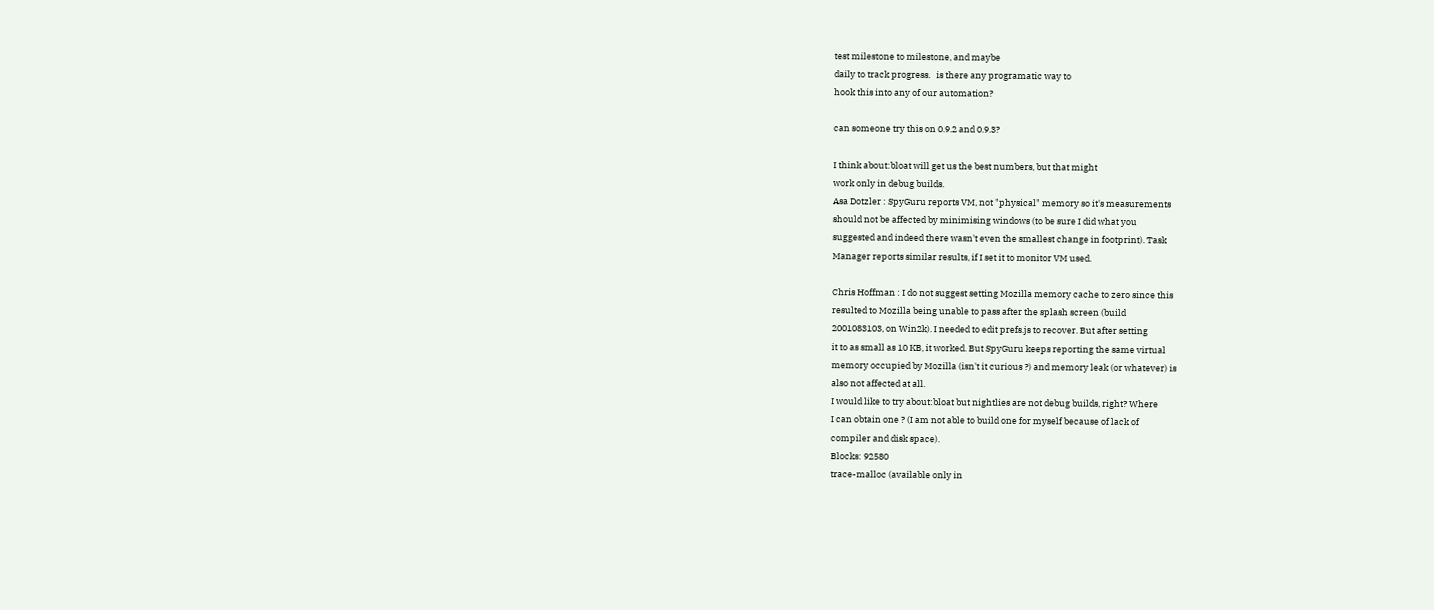test milestone to milestone, and maybe
daily to track progress.   is there any programatic way to
hook this into any of our automation?

can someone try this on 0.9.2 and 0.9.3?

I think about:bloat will get us the best numbers, but that might
work only in debug builds.
Asa Dotzler : SpyGuru reports VM, not "physical" memory so it's measurements
should not be affected by minimising windows (to be sure I did what you
suggested and indeed there wasn't even the smallest change in footprint). Task
Manager reports similar results, if I set it to monitor VM used.

Chris Hoffman : I do not suggest setting Mozilla memory cache to zero since this
resulted to Mozilla being unable to pass after the splash screen (build
2001083103, on Win2k). I needed to edit prefs.js to recover. But after setting
it to as small as 10 KB, it worked. But SpyGuru keeps reporting the same virtual
memory occupied by Mozilla (isn't it curious ?) and memory leak (or whatever) is
also not affected at all.
I would like to try about:bloat but nightlies are not debug builds, right? Where
I can obtain one ? (I am not able to build one for myself because of lack of
compiler and disk space).
Blocks: 92580
trace-malloc (available only in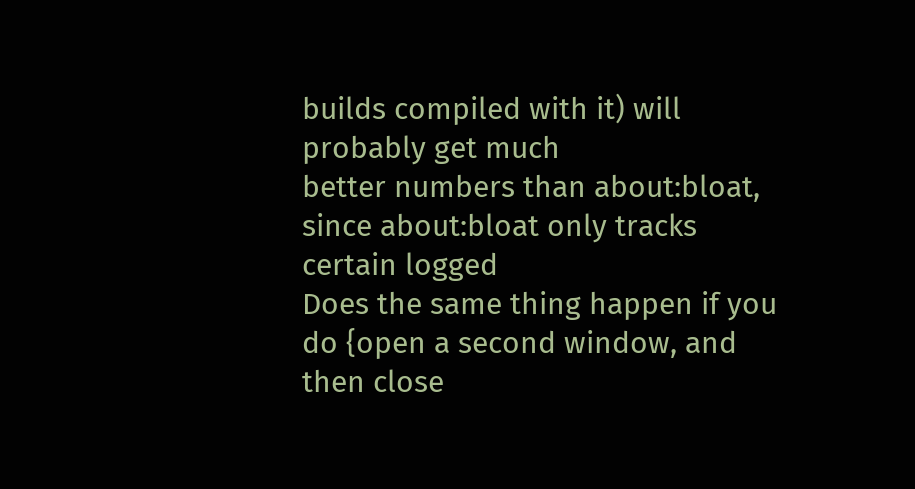builds compiled with it) will probably get much
better numbers than about:bloat, since about:bloat only tracks certain logged
Does the same thing happen if you do {open a second window, and then close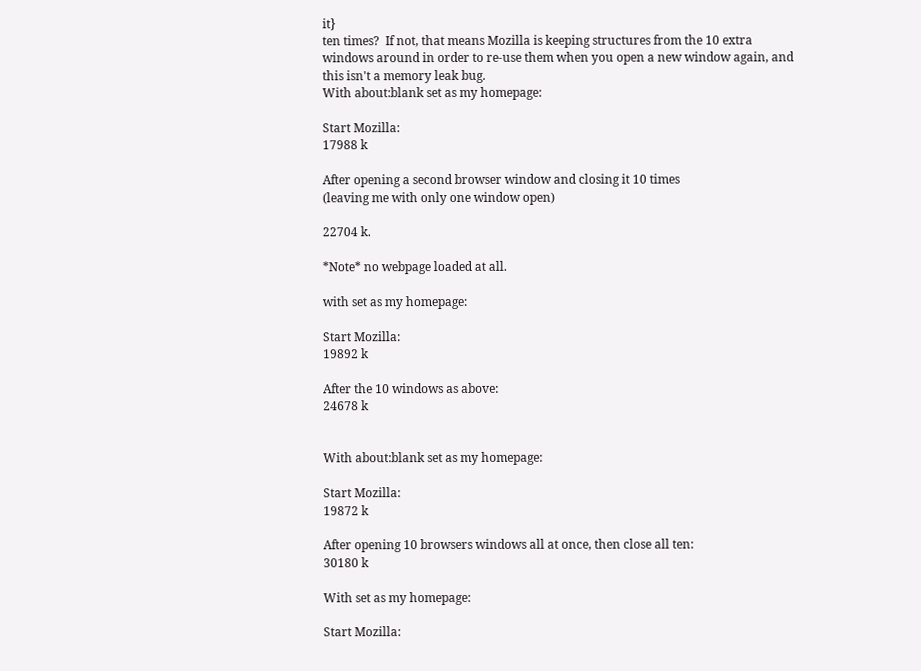it}
ten times?  If not, that means Mozilla is keeping structures from the 10 extra
windows around in order to re-use them when you open a new window again, and
this isn't a memory leak bug.
With about:blank set as my homepage:

Start Mozilla:
17988 k

After opening a second browser window and closing it 10 times
(leaving me with only one window open)

22704 k.

*Note* no webpage loaded at all.

with set as my homepage:

Start Mozilla:
19892 k

After the 10 windows as above:
24678 k


With about:blank set as my homepage:

Start Mozilla:
19872 k

After opening 10 browsers windows all at once, then close all ten:
30180 k

With set as my homepage:

Start Mozilla: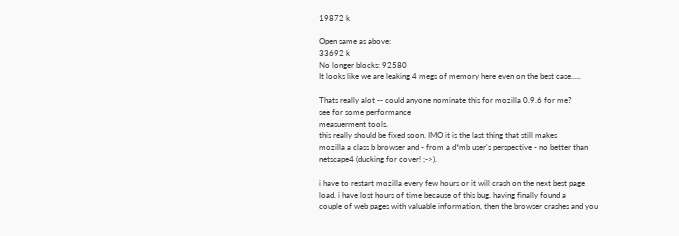19872 k

Open same as above:
33692 k
No longer blocks: 92580
It looks like we are leaking 4 megs of memory here even on the best case.....

Thats really alot -- could anyone nominate this for mozilla 0.9.6 for me?
see for some performance
measuerment tools.
this really should be fixed soon. IMO it is the last thing that still makes
mozilla a class b browser and - from a d*mb user's perspective - no better than
netscape4 (ducking for cover! ;->).

i have to restart mozilla every few hours or it will crash on the next best page
load. i have lost hours of time because of this bug. having finally found a
couple of web pages with valuable information, then the browser crashes and you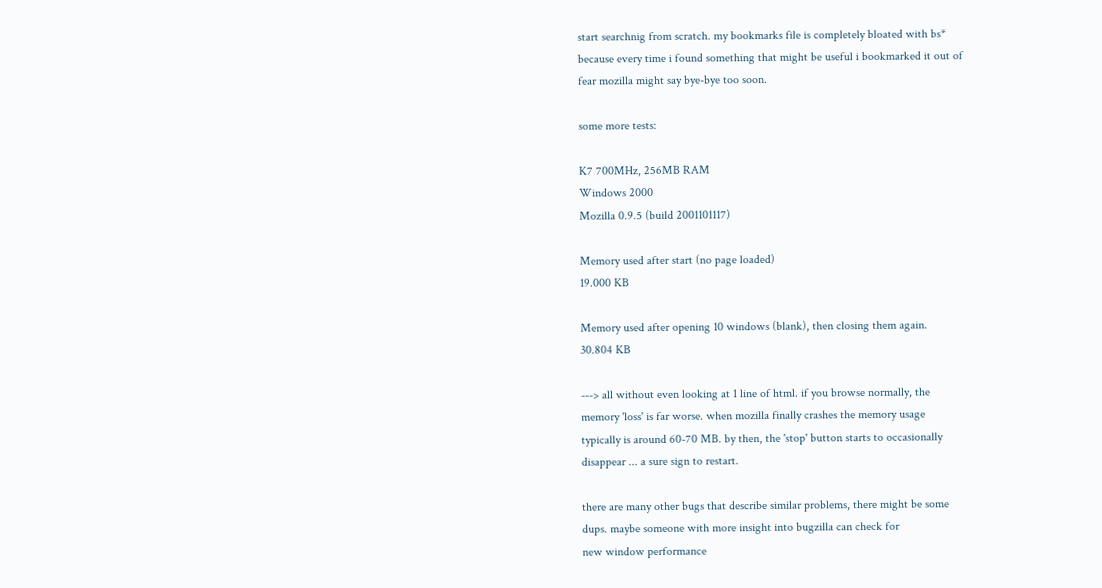start searchnig from scratch. my bookmarks file is completely bloated with bs*
because every time i found something that might be useful i bookmarked it out of
fear mozilla might say bye-bye too soon.

some more tests:

K7 700MHz, 256MB RAM
Windows 2000
Mozilla 0.9.5 (build 2001101117)

Memory used after start (no page loaded)
19.000 KB

Memory used after opening 10 windows (blank), then closing them again.
30.804 KB

---> all without even looking at 1 line of html. if you browse normally, the
memory 'loss' is far worse. when mozilla finally crashes the memory usage
typically is around 60-70 MB. by then, the 'stop' button starts to occasionally
disappear ... a sure sign to restart.

there are many other bugs that describe similar problems, there might be some
dups. maybe someone with more insight into bugzilla can check for
new window performance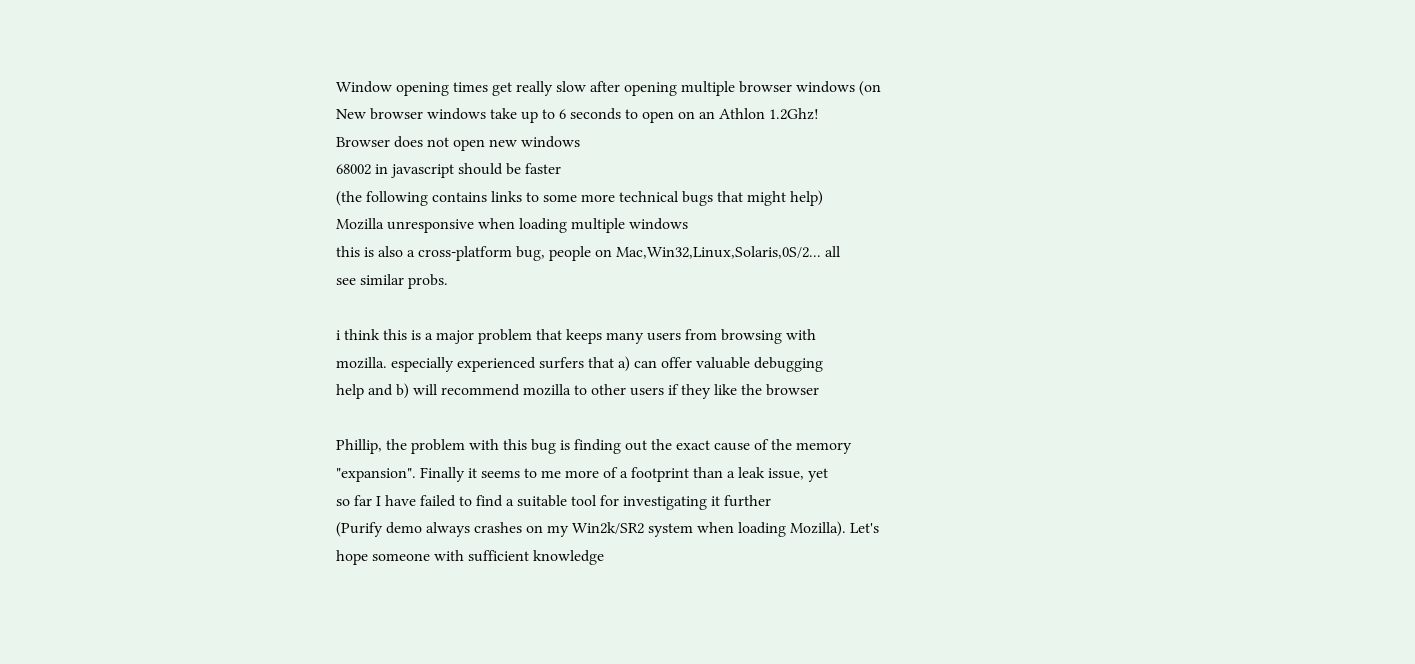Window opening times get really slow after opening multiple browser windows (on
New browser windows take up to 6 seconds to open on an Athlon 1.2Ghz!
Browser does not open new windows
68002 in javascript should be faster
(the following contains links to some more technical bugs that might help)
Mozilla unresponsive when loading multiple windows
this is also a cross-platform bug, people on Mac,Win32,Linux,Solaris,0S/2... all
see similar probs.

i think this is a major problem that keeps many users from browsing with
mozilla. especially experienced surfers that a) can offer valuable debugging
help and b) will recommend mozilla to other users if they like the browser

Phillip, the problem with this bug is finding out the exact cause of the memory
"expansion". Finally it seems to me more of a footprint than a leak issue, yet
so far I have failed to find a suitable tool for investigating it further
(Purify demo always crashes on my Win2k/SR2 system when loading Mozilla). Let's
hope someone with sufficient knowledge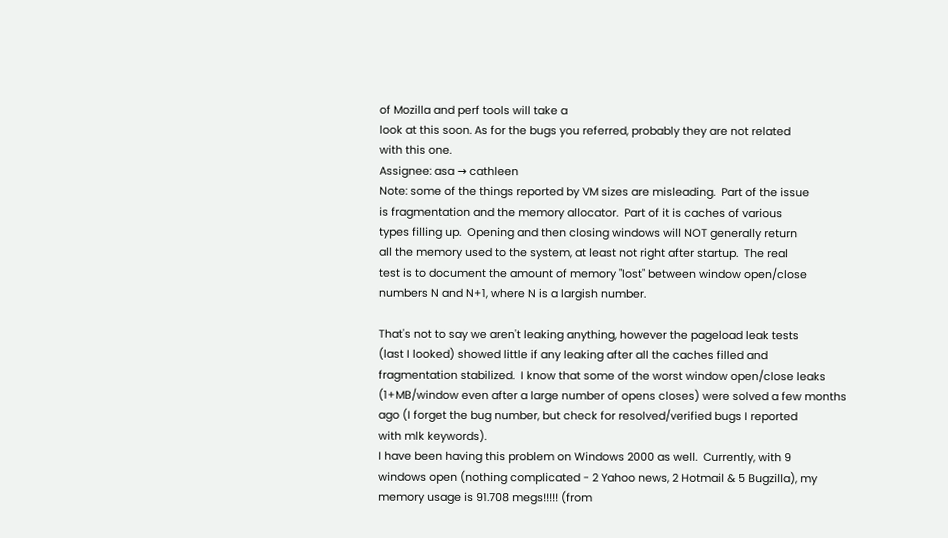of Mozilla and perf tools will take a
look at this soon. As for the bugs you referred, probably they are not related
with this one.
Assignee: asa → cathleen
Note: some of the things reported by VM sizes are misleading.  Part of the issue
is fragmentation and the memory allocator.  Part of it is caches of various
types filling up.  Opening and then closing windows will NOT generally return
all the memory used to the system, at least not right after startup.  The real
test is to document the amount of memory "lost" between window open/close
numbers N and N+1, where N is a largish number.

That's not to say we aren't leaking anything, however the pageload leak tests
(last I looked) showed little if any leaking after all the caches filled and
fragmentation stabilized.  I know that some of the worst window open/close leaks
(1+MB/window even after a large number of opens closes) were solved a few months
ago (I forget the bug number, but check for resolved/verified bugs I reported
with mlk keywords).
I have been having this problem on Windows 2000 as well.  Currently, with 9
windows open (nothing complicated - 2 Yahoo news, 2 Hotmail & 5 Bugzilla), my
memory usage is 91.708 megs!!!!! (from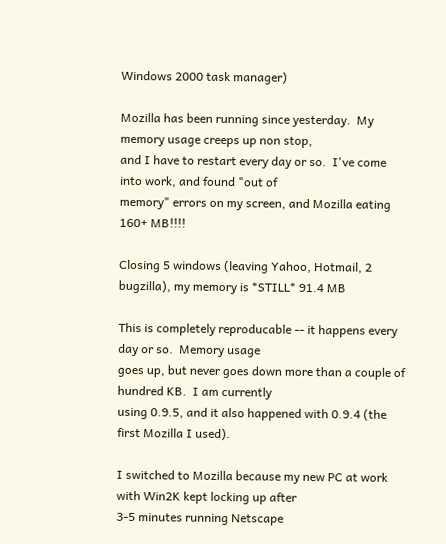Windows 2000 task manager)

Mozilla has been running since yesterday.  My memory usage creeps up non stop,
and I have to restart every day or so.  I've come into work, and found "out of
memory" errors on my screen, and Mozilla eating 160+ MB!!!!

Closing 5 windows (leaving Yahoo, Hotmail, 2 bugzilla), my memory is *STILL* 91.4 MB

This is completely reproducable -- it happens every day or so.  Memory usage
goes up, but never goes down more than a couple of hundred KB.  I am currently
using 0.9.5, and it also happened with 0.9.4 (the first Mozilla I used).

I switched to Mozilla because my new PC at work with Win2K kept locking up after
3-5 minutes running Netscape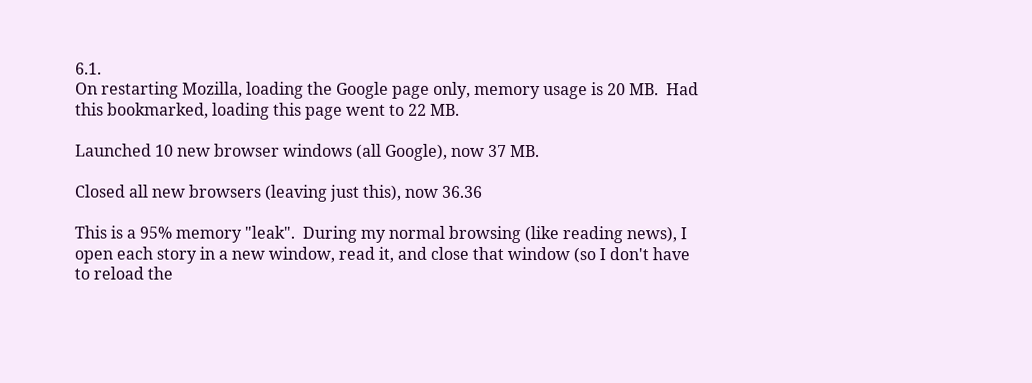6.1.
On restarting Mozilla, loading the Google page only, memory usage is 20 MB.  Had
this bookmarked, loading this page went to 22 MB.

Launched 10 new browser windows (all Google), now 37 MB.

Closed all new browsers (leaving just this), now 36.36

This is a 95% memory "leak".  During my normal browsing (like reading news), I
open each story in a new window, read it, and close that window (so I don't have
to reload the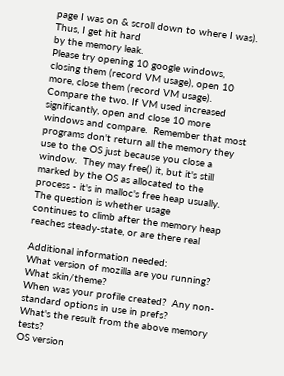page I was on & scroll down to where I was).  Thus, I get hit hard
by the memory leak.
Please try opening 10 google windows, closing them (record VM usage), open 10
more, close them (record VM usage).  Compare the two. If VM used increased
significantly, open and close 10 more windows and compare.  Remember that most
programs don't return all the memory they use to the OS just because you close a
window.  They may free() it, but it's still marked by the OS as allocated to the
process - it's in malloc's free heap usually.  The question is whether usage
continues to climb after the memory heap reaches steady-state, or are there real

Additional information needed:
What version of mozilla are you running?
What skin/theme?
When was your profile created?  Any non-standard options in use in prefs?
What's the result from the above memory tests?
OS version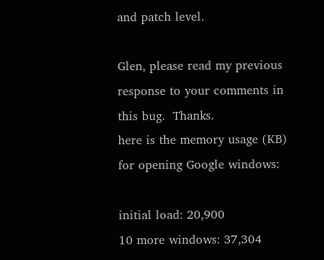and patch level.

Glen, please read my previous response to your comments in this bug.  Thanks.
here is the memory usage (KB) for opening Google windows:

initial load: 20,900
10 more windows: 37,304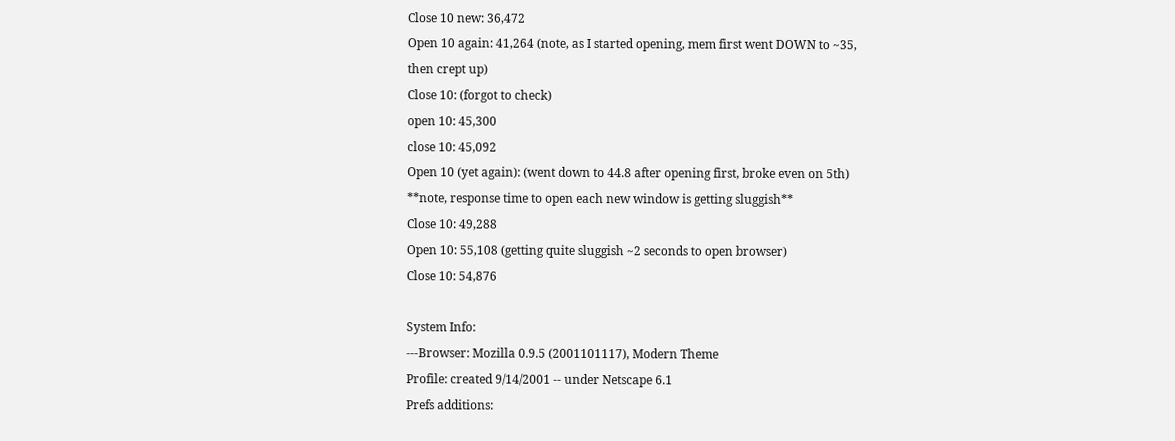Close 10 new: 36,472
Open 10 again: 41,264 (note, as I started opening, mem first went DOWN to ~35,
then crept up)
Close 10: (forgot to check)
open 10: 45,300
close 10: 45,092
Open 10 (yet again): (went down to 44.8 after opening first, broke even on 5th)
**note, response time to open each new window is getting sluggish**
Close 10: 49,288
Open 10: 55,108 (getting quite sluggish ~2 seconds to open browser)
Close 10: 54,876

System Info:
---Browser: Mozilla 0.9.5 (2001101117), Modern Theme
Profile: created 9/14/2001 -- under Netscape 6.1
Prefs additions: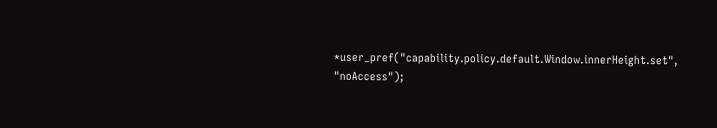*user_pref("capability.policy.default.Window.innerHeight.set", "noAccess");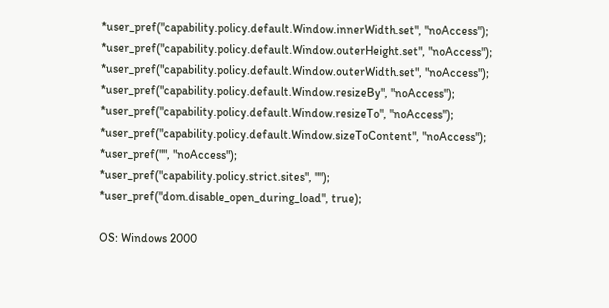*user_pref("capability.policy.default.Window.innerWidth.set", "noAccess");
*user_pref("capability.policy.default.Window.outerHeight.set", "noAccess");
*user_pref("capability.policy.default.Window.outerWidth.set", "noAccess");
*user_pref("capability.policy.default.Window.resizeBy", "noAccess");
*user_pref("capability.policy.default.Window.resizeTo", "noAccess");
*user_pref("capability.policy.default.Window.sizeToContent", "noAccess");
*user_pref("", "noAccess");
*user_pref("capability.policy.strict.sites", "");
*user_pref("dom.disable_open_during_load", true);

OS: Windows 2000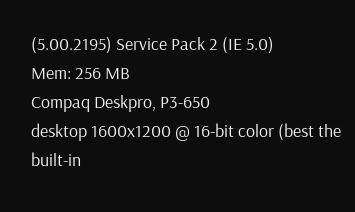(5.00.2195) Service Pack 2 (IE 5.0)
Mem: 256 MB
Compaq Deskpro, P3-650
desktop 1600x1200 @ 16-bit color (best the built-in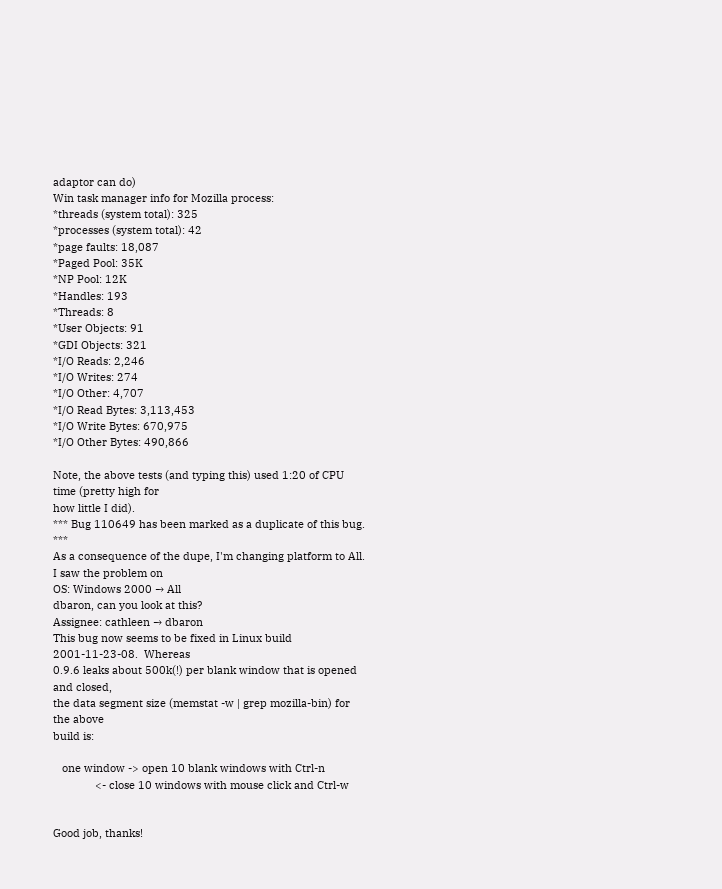adaptor can do)
Win task manager info for Mozilla process:
*threads (system total): 325
*processes (system total): 42
*page faults: 18,087
*Paged Pool: 35K
*NP Pool: 12K
*Handles: 193
*Threads: 8
*User Objects: 91
*GDI Objects: 321
*I/O Reads: 2,246
*I/O Writes: 274
*I/O Other: 4,707
*I/O Read Bytes: 3,113,453
*I/O Write Bytes: 670,975
*I/O Other Bytes: 490,866

Note, the above tests (and typing this) used 1:20 of CPU time (pretty high for
how little I did).
*** Bug 110649 has been marked as a duplicate of this bug. ***
As a consequence of the dupe, I'm changing platform to All. I saw the problem on
OS: Windows 2000 → All
dbaron, can you look at this?
Assignee: cathleen → dbaron
This bug now seems to be fixed in Linux build 2001-11-23-08.  Whereas
0.9.6 leaks about 500k(!) per blank window that is opened and closed,
the data segment size (memstat -w | grep mozilla-bin) for the above
build is:

   one window -> open 10 blank windows with Ctrl-n
              <- close 10 windows with mouse click and Ctrl-w


Good job, thanks!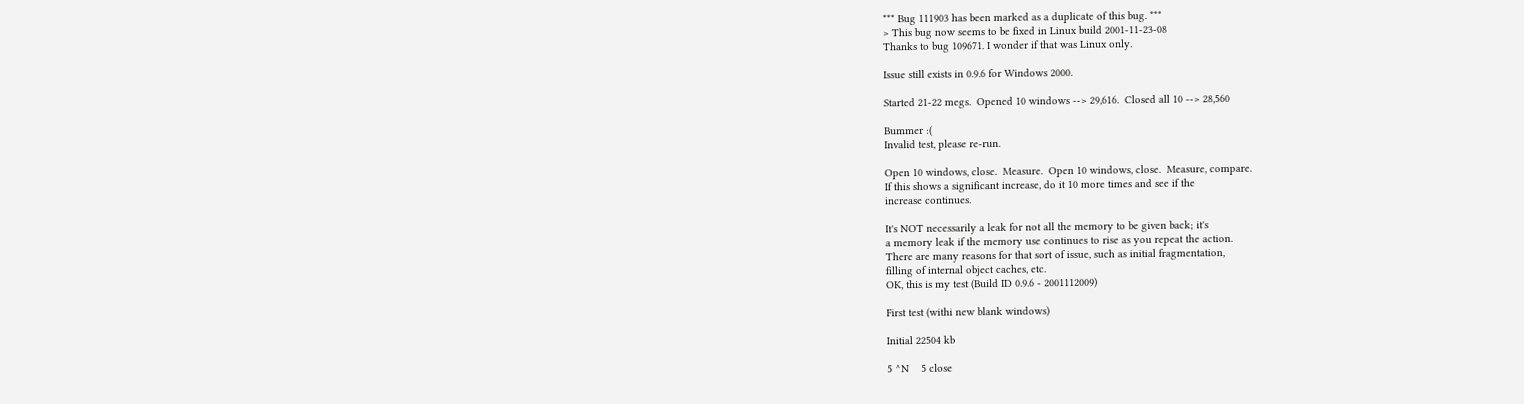*** Bug 111903 has been marked as a duplicate of this bug. ***
> This bug now seems to be fixed in Linux build 2001-11-23-08
Thanks to bug 109671. I wonder if that was Linux only.

Issue still exists in 0.9.6 for Windows 2000.

Started 21-22 megs.  Opened 10 windows --> 29,616.  Closed all 10 --> 28,560

Bummer :(
Invalid test, please re-run.

Open 10 windows, close.  Measure.  Open 10 windows, close.  Measure, compare.
If this shows a significant increase, do it 10 more times and see if the
increase continues.

It's NOT necessarily a leak for not all the memory to be given back; it's
a memory leak if the memory use continues to rise as you repeat the action.
There are many reasons for that sort of issue, such as initial fragmentation,
filling of internal object caches, etc.
OK, this is my test (Build ID 0.9.6 - 2001112009)

First test (withi new blank windows)

Initial 22504 kb

5 ^N    5 close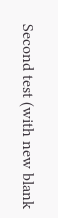Second test (with new blank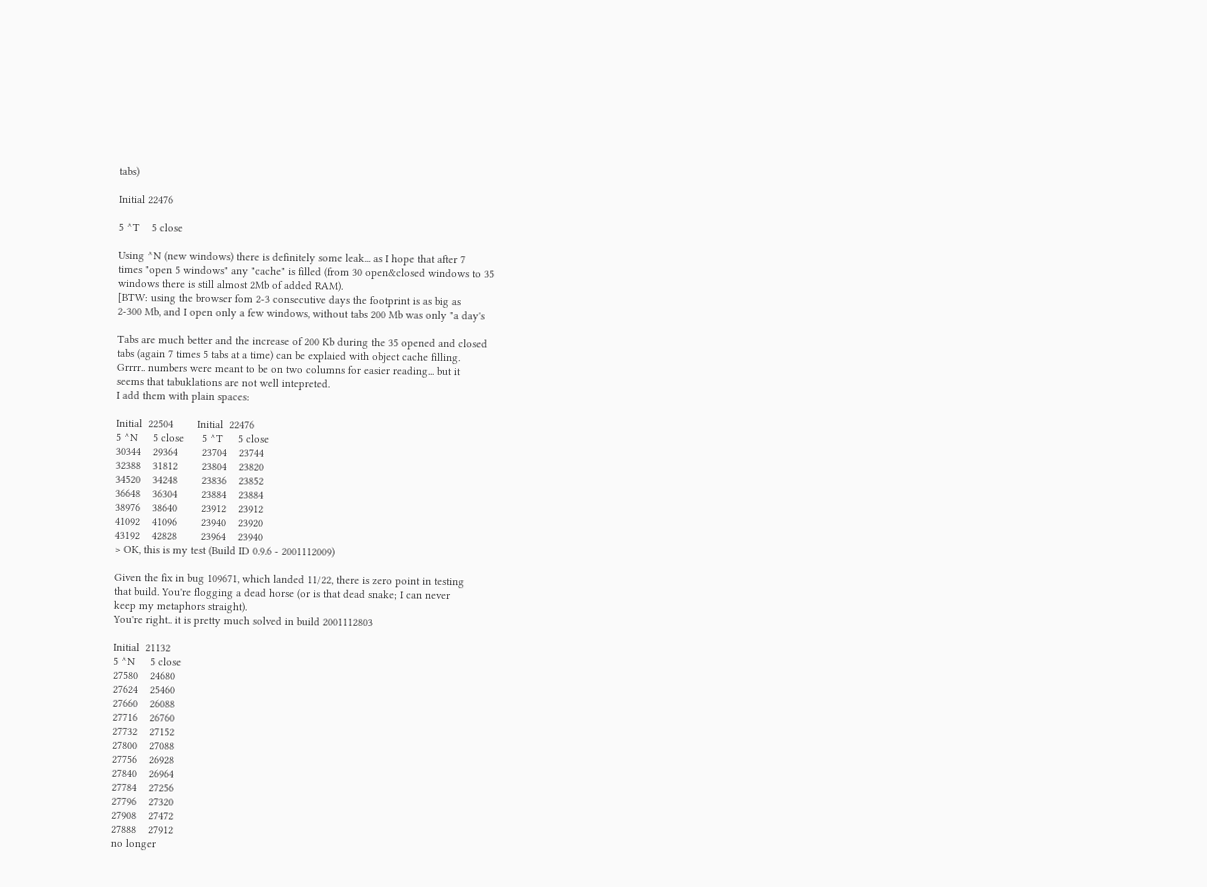tabs)

Initial 22476

5 ^T    5 close

Using ^N (new windows) there is definitely some leak... as I hope that after 7
times "open 5 windows" any "cache" is filled (from 30 open&closed windows to 35
windows there is still almost 2Mb of added RAM).
[BTW: using the browser fom 2-3 consecutive days the footprint is as big as
2-300 Mb, and I open only a few windows, without tabs 200 Mb was only "a day's

Tabs are much better and the increase of 200 Kb during the 35 opened and closed
tabs (again 7 times 5 tabs at a time) can be explaied with object cache filling.
Grrrr.. numbers were meant to be on two columns for easier reading... but it
seems that tabuklations are not well intepreted.
I add them with plain spaces:

Initial  22504        Initial  22476
5 ^N     5 close      5 ^T     5 close
30344    29364        23704    23744
32388    31812        23804    23820
34520    34248        23836    23852
36648    36304        23884    23884
38976    38640        23912    23912
41092    41096        23940    23920
43192    42828        23964    23940
> OK, this is my test (Build ID 0.9.6 - 2001112009)

Given the fix in bug 109671, which landed 11/22, there is zero point in testing
that build. You're flogging a dead horse (or is that dead snake; I can never
keep my metaphors straight).
You're right.. it is pretty much solved in build 2001112803

Initial  21132
5 ^N     5 close
27580    24680
27624    25460
27660    26088
27716    26760
27732    27152
27800    27088
27756    26928
27840    26964
27784    27256
27796    27320
27908    27472
27888    27912
no longer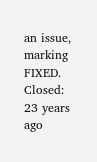an issue, marking FIXED.
Closed: 23 years ago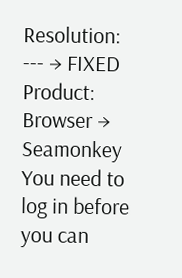Resolution: --- → FIXED
Product: Browser → Seamonkey
You need to log in before you can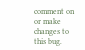comment on or make changes to this bug.